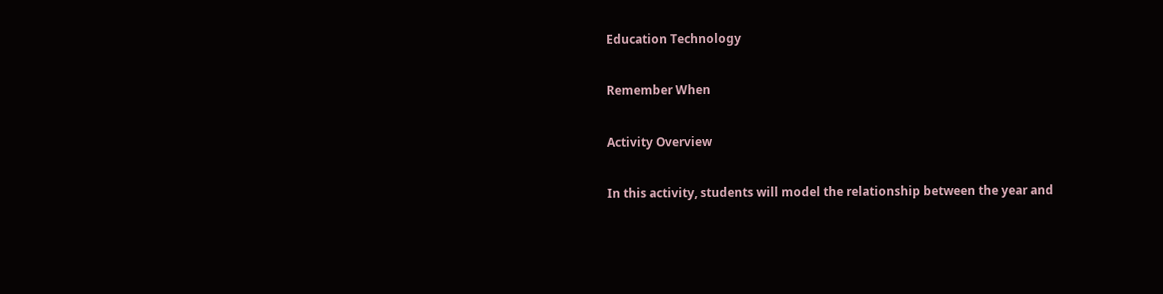Education Technology

Remember When

Activity Overview

In this activity, students will model the relationship between the year and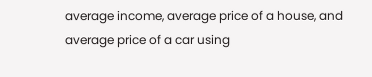average income, average price of a house, and average price of a car using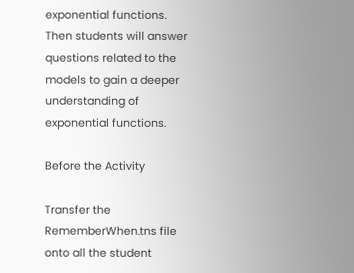exponential functions. Then students will answer questions related to the models to gain a deeper understanding of exponential functions.

Before the Activity

Transfer the RememberWhen.tns file onto all the student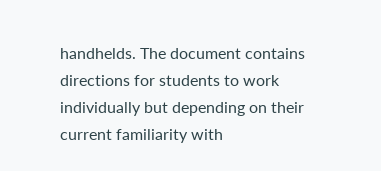handhelds. The document contains directions for students to work individually but depending on their current familiarity with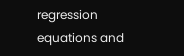regression equations and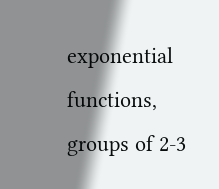exponential functions, groups of 2-3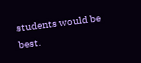students would be best.